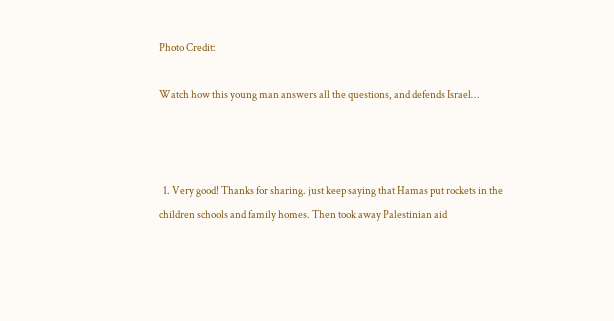Photo Credit:

Watch how this young man answers all the questions, and defends Israel…



  1. Very good! Thanks for sharing. just keep saying that Hamas put rockets in the children schools and family homes. Then took away Palestinian aid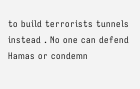to build terrorists tunnels instead . No one can defend Hamas or condemn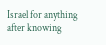Israel for anything after knowing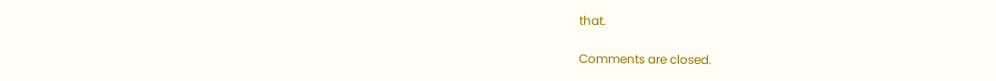that.

Comments are closed.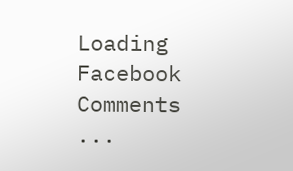Loading Facebook Comments ...